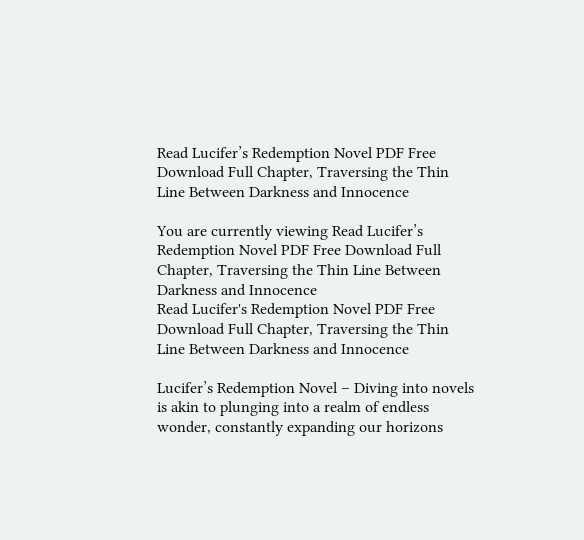Read Lucifer’s Redemption Novel PDF Free Download Full Chapter, Traversing the Thin Line Between Darkness and Innocence

You are currently viewing Read Lucifer’s Redemption Novel PDF Free Download Full Chapter, Traversing the Thin Line Between Darkness and Innocence
Read Lucifer's Redemption Novel PDF Free Download Full Chapter, Traversing the Thin Line Between Darkness and Innocence

Lucifer’s Redemption Novel – Diving into novels is akin to plunging into a realm of endless wonder, constantly expanding our horizons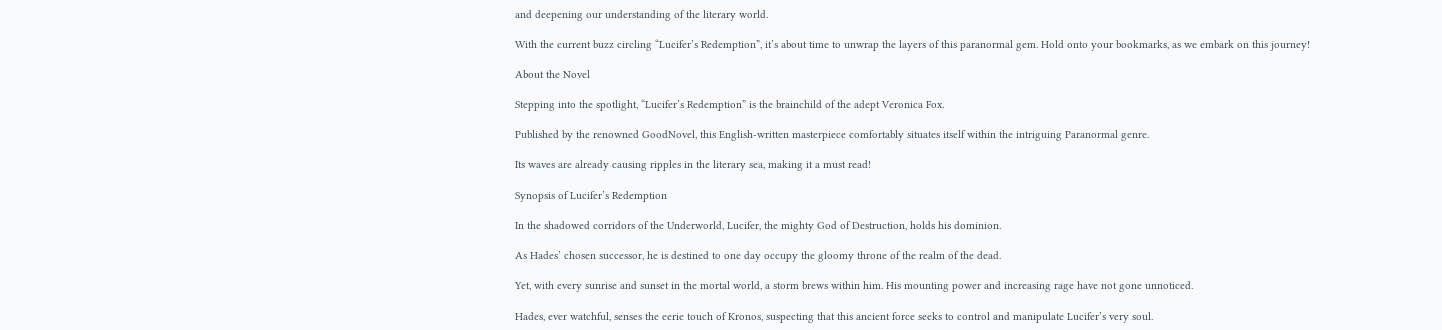and deepening our understanding of the literary world.

With the current buzz circling “Lucifer’s Redemption”, it’s about time to unwrap the layers of this paranormal gem. Hold onto your bookmarks, as we embark on this journey!

About the Novel

Stepping into the spotlight, “Lucifer’s Redemption” is the brainchild of the adept Veronica Fox.

Published by the renowned GoodNovel, this English-written masterpiece comfortably situates itself within the intriguing Paranormal genre.

Its waves are already causing ripples in the literary sea, making it a must read!

Synopsis of Lucifer’s Redemption

In the shadowed corridors of the Underworld, Lucifer, the mighty God of Destruction, holds his dominion.

As Hades’ chosen successor, he is destined to one day occupy the gloomy throne of the realm of the dead.

Yet, with every sunrise and sunset in the mortal world, a storm brews within him. His mounting power and increasing rage have not gone unnoticed.

Hades, ever watchful, senses the eerie touch of Kronos, suspecting that this ancient force seeks to control and manipulate Lucifer’s very soul.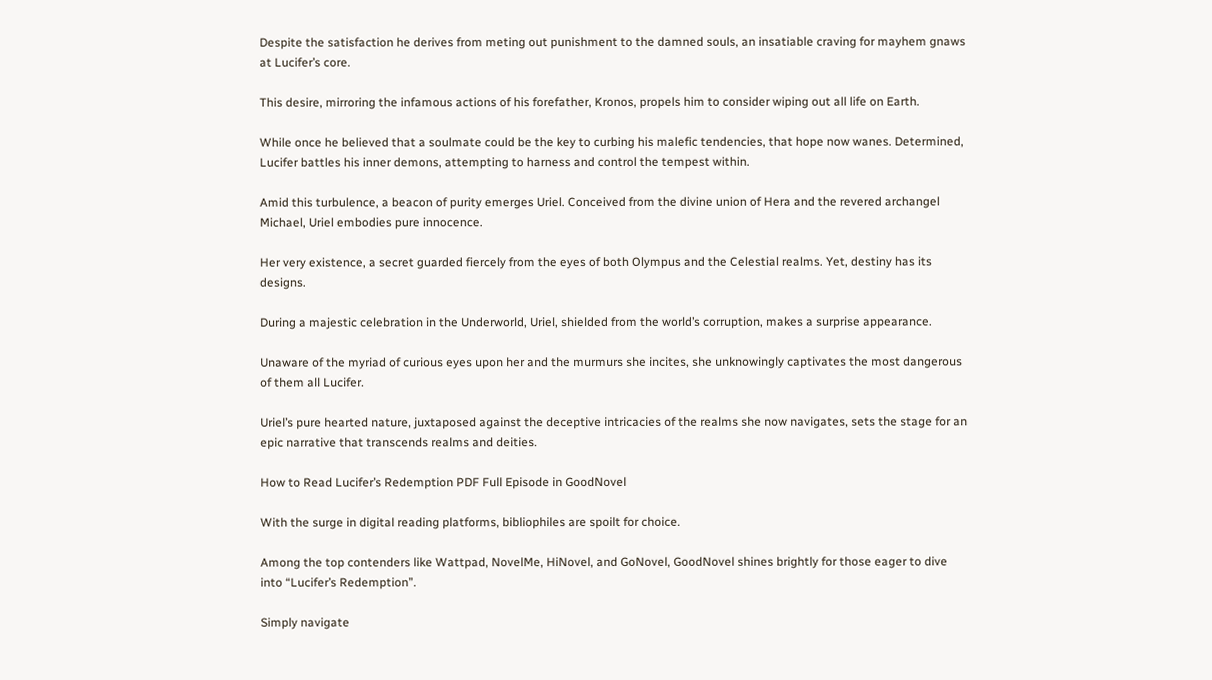Despite the satisfaction he derives from meting out punishment to the damned souls, an insatiable craving for mayhem gnaws at Lucifer’s core.

This desire, mirroring the infamous actions of his forefather, Kronos, propels him to consider wiping out all life on Earth.

While once he believed that a soulmate could be the key to curbing his malefic tendencies, that hope now wanes. Determined, Lucifer battles his inner demons, attempting to harness and control the tempest within.

Amid this turbulence, a beacon of purity emerges Uriel. Conceived from the divine union of Hera and the revered archangel Michael, Uriel embodies pure innocence.

Her very existence, a secret guarded fiercely from the eyes of both Olympus and the Celestial realms. Yet, destiny has its designs.

During a majestic celebration in the Underworld, Uriel, shielded from the world’s corruption, makes a surprise appearance.

Unaware of the myriad of curious eyes upon her and the murmurs she incites, she unknowingly captivates the most dangerous of them all Lucifer.

Uriel’s pure hearted nature, juxtaposed against the deceptive intricacies of the realms she now navigates, sets the stage for an epic narrative that transcends realms and deities.

How to Read Lucifer’s Redemption PDF Full Episode in GoodNovel

With the surge in digital reading platforms, bibliophiles are spoilt for choice.

Among the top contenders like Wattpad, NovelMe, HiNovel, and GoNovel, GoodNovel shines brightly for those eager to dive into “Lucifer’s Redemption”.

Simply navigate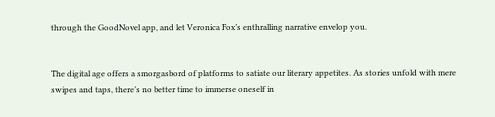through the GoodNovel app, and let Veronica Fox’s enthralling narrative envelop you.


The digital age offers a smorgasbord of platforms to satiate our literary appetites. As stories unfold with mere swipes and taps, there’s no better time to immerse oneself in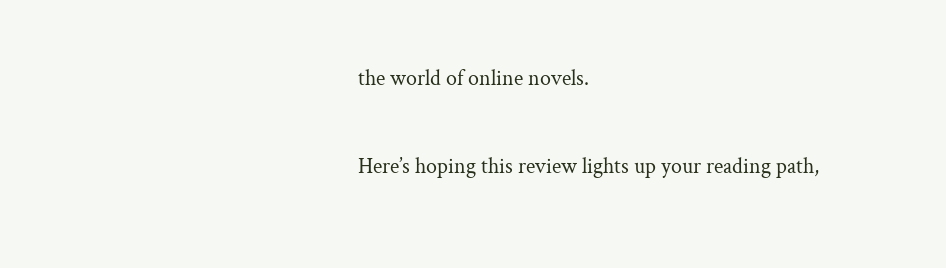the world of online novels.

Here’s hoping this review lights up your reading path,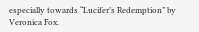especially towards “Lucifer’s Redemption” by Veronica Fox.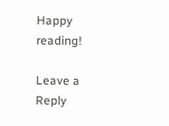Happy reading!

Leave a Reply